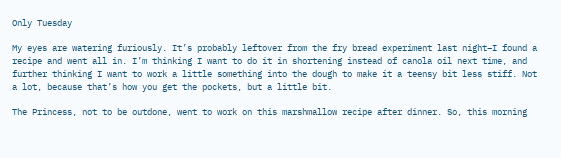Only Tuesday

My eyes are watering furiously. It’s probably leftover from the fry bread experiment last night–I found a recipe and went all in. I’m thinking I want to do it in shortening instead of canola oil next time, and further thinking I want to work a little something into the dough to make it a teensy bit less stiff. Not a lot, because that’s how you get the pockets, but a little bit.

The Princess, not to be outdone, went to work on this marshmallow recipe after dinner. So, this morning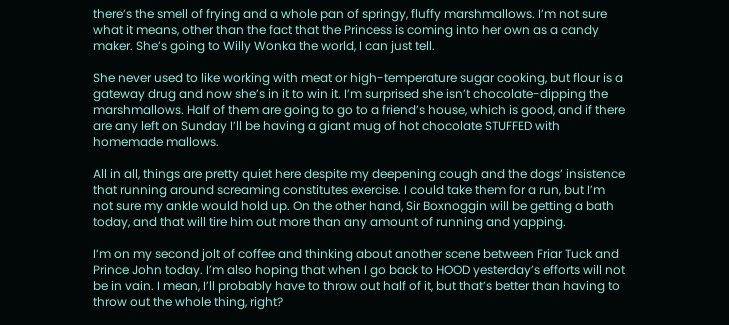there’s the smell of frying and a whole pan of springy, fluffy marshmallows. I’m not sure what it means, other than the fact that the Princess is coming into her own as a candy maker. She’s going to Willy Wonka the world, I can just tell.

She never used to like working with meat or high-temperature sugar cooking, but flour is a gateway drug and now she’s in it to win it. I’m surprised she isn’t chocolate-dipping the marshmallows. Half of them are going to go to a friend’s house, which is good, and if there are any left on Sunday I’ll be having a giant mug of hot chocolate STUFFED with homemade mallows.

All in all, things are pretty quiet here despite my deepening cough and the dogs’ insistence that running around screaming constitutes exercise. I could take them for a run, but I’m not sure my ankle would hold up. On the other hand, Sir Boxnoggin will be getting a bath today, and that will tire him out more than any amount of running and yapping.

I’m on my second jolt of coffee and thinking about another scene between Friar Tuck and Prince John today. I’m also hoping that when I go back to HOOD yesterday’s efforts will not be in vain. I mean, I’ll probably have to throw out half of it, but that’s better than having to throw out the whole thing, right?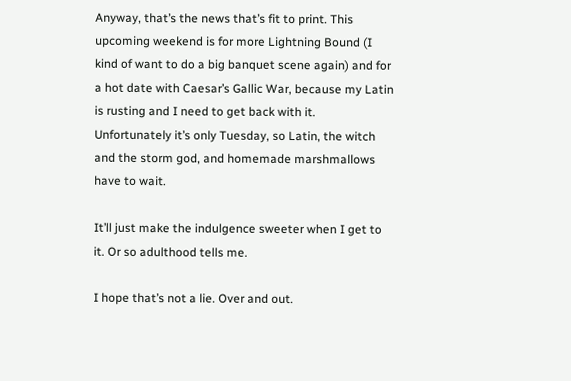Anyway, that’s the news that’s fit to print. This upcoming weekend is for more Lightning Bound (I kind of want to do a big banquet scene again) and for a hot date with Caesar’s Gallic War, because my Latin is rusting and I need to get back with it. Unfortunately it’s only Tuesday, so Latin, the witch and the storm god, and homemade marshmallows have to wait.

It’ll just make the indulgence sweeter when I get to it. Or so adulthood tells me.

I hope that’s not a lie. Over and out.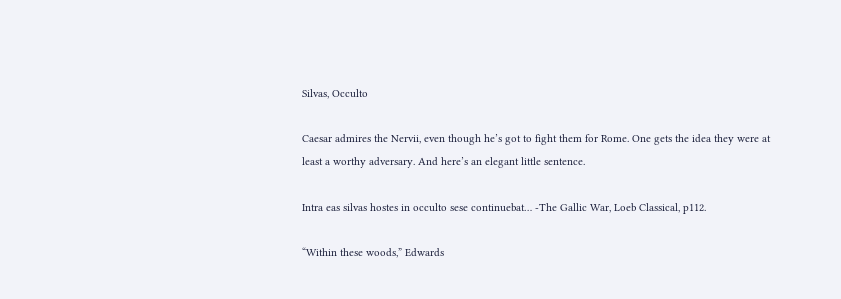Silvas, Occulto

Caesar admires the Nervii, even though he’s got to fight them for Rome. One gets the idea they were at least a worthy adversary. And here’s an elegant little sentence.

Intra eas silvas hostes in occulto sese continuebat… -The Gallic War, Loeb Classical, p112.

“Within these woods,” Edwards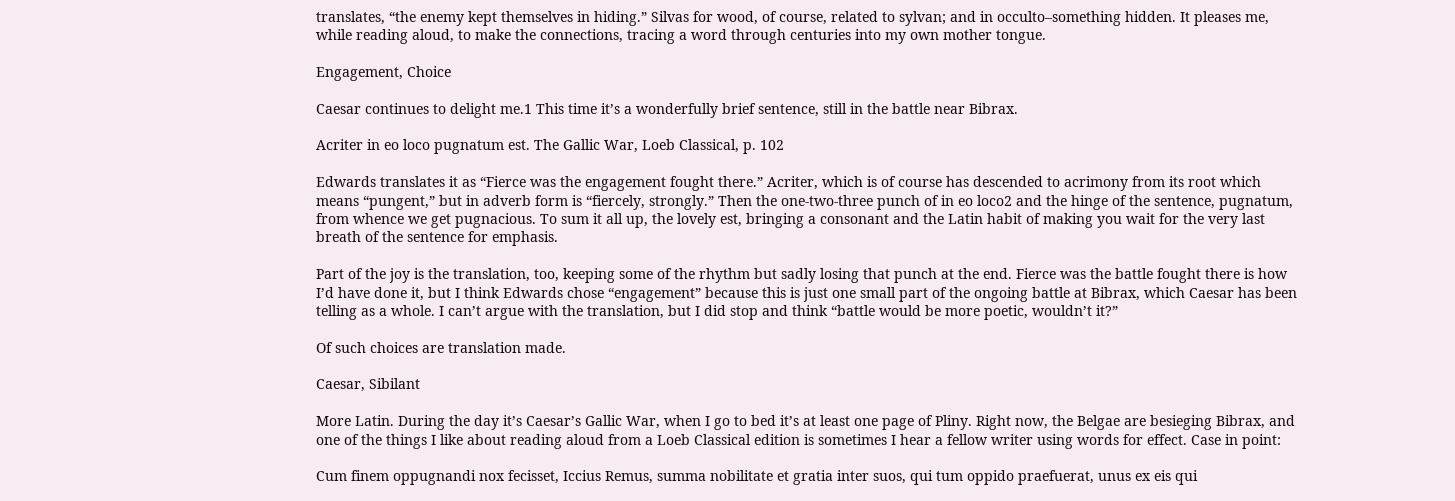translates, “the enemy kept themselves in hiding.” Silvas for wood, of course, related to sylvan; and in occulto–something hidden. It pleases me, while reading aloud, to make the connections, tracing a word through centuries into my own mother tongue.

Engagement, Choice

Caesar continues to delight me.1 This time it’s a wonderfully brief sentence, still in the battle near Bibrax.

Acriter in eo loco pugnatum est. The Gallic War, Loeb Classical, p. 102

Edwards translates it as “Fierce was the engagement fought there.” Acriter, which is of course has descended to acrimony from its root which means “pungent,” but in adverb form is “fiercely, strongly.” Then the one-two-three punch of in eo loco2 and the hinge of the sentence, pugnatum, from whence we get pugnacious. To sum it all up, the lovely est, bringing a consonant and the Latin habit of making you wait for the very last breath of the sentence for emphasis.

Part of the joy is the translation, too, keeping some of the rhythm but sadly losing that punch at the end. Fierce was the battle fought there is how I’d have done it, but I think Edwards chose “engagement” because this is just one small part of the ongoing battle at Bibrax, which Caesar has been telling as a whole. I can’t argue with the translation, but I did stop and think “battle would be more poetic, wouldn’t it?”

Of such choices are translation made.

Caesar, Sibilant

More Latin. During the day it’s Caesar’s Gallic War, when I go to bed it’s at least one page of Pliny. Right now, the Belgae are besieging Bibrax, and one of the things I like about reading aloud from a Loeb Classical edition is sometimes I hear a fellow writer using words for effect. Case in point:

Cum finem oppugnandi nox fecisset, Iccius Remus, summa nobilitate et gratia inter suos, qui tum oppido praefuerat, unus ex eis qui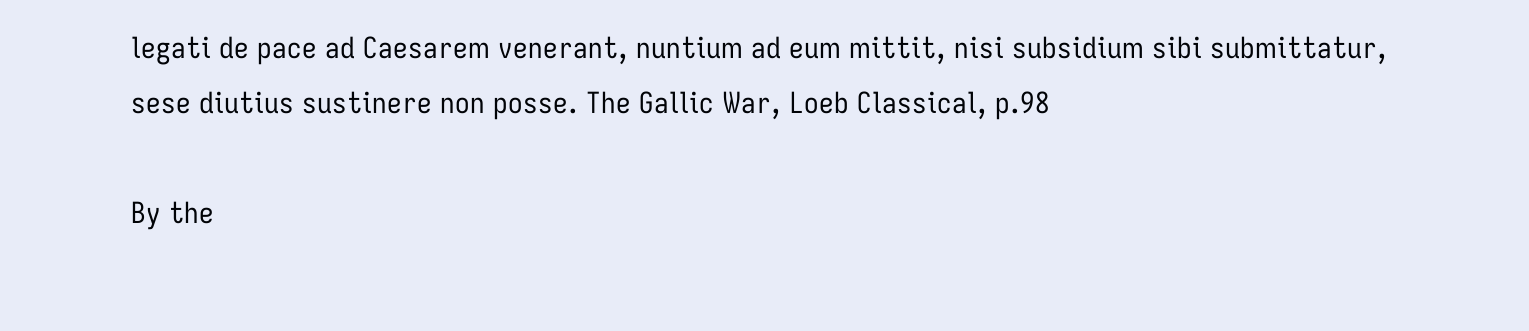legati de pace ad Caesarem venerant, nuntium ad eum mittit, nisi subsidium sibi submittatur, sese diutius sustinere non posse. The Gallic War, Loeb Classical, p.98

By the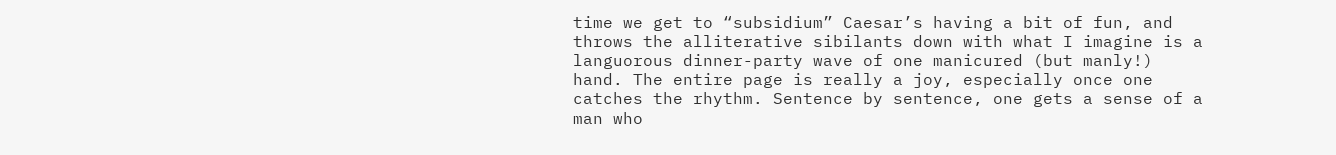time we get to “subsidium” Caesar’s having a bit of fun, and throws the alliterative sibilants down with what I imagine is a languorous dinner-party wave of one manicured (but manly!) hand. The entire page is really a joy, especially once one catches the rhythm. Sentence by sentence, one gets a sense of a man who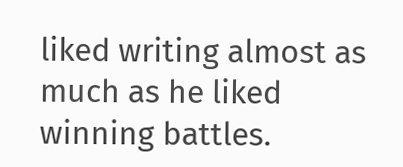liked writing almost as much as he liked winning battles.